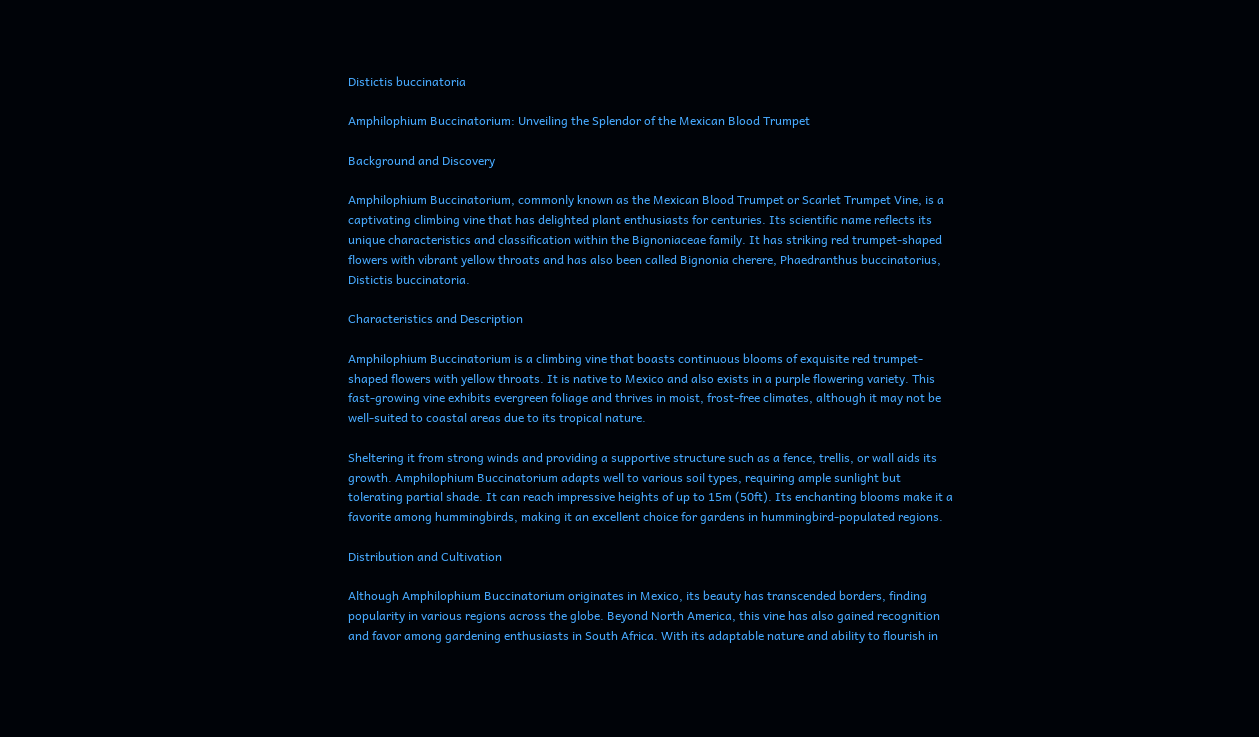Distictis buccinatoria

Amphilophium Buccinatorium: Unveiling the Splendor of the Mexican Blood Trumpet

Background and Discovery

Amphilophium Buccinatorium, commonly known as the Mexican Blood Trumpet or Scarlet Trumpet Vine, is a captivating climbing vine that has delighted plant enthusiasts for centuries. Its scientific name reflects its unique characteristics and classification within the Bignoniaceae family. It has striking red trumpet-shaped flowers with vibrant yellow throats and has also been called Bignonia cherere, Phaedranthus buccinatorius, Distictis buccinatoria.

Characteristics and Description

Amphilophium Buccinatorium is a climbing vine that boasts continuous blooms of exquisite red trumpet-shaped flowers with yellow throats. It is native to Mexico and also exists in a purple flowering variety. This fast-growing vine exhibits evergreen foliage and thrives in moist, frost-free climates, although it may not be well-suited to coastal areas due to its tropical nature.

Sheltering it from strong winds and providing a supportive structure such as a fence, trellis, or wall aids its growth. Amphilophium Buccinatorium adapts well to various soil types, requiring ample sunlight but tolerating partial shade. It can reach impressive heights of up to 15m (50ft). Its enchanting blooms make it a favorite among hummingbirds, making it an excellent choice for gardens in hummingbird-populated regions.

Distribution and Cultivation

Although Amphilophium Buccinatorium originates in Mexico, its beauty has transcended borders, finding popularity in various regions across the globe. Beyond North America, this vine has also gained recognition and favor among gardening enthusiasts in South Africa. With its adaptable nature and ability to flourish in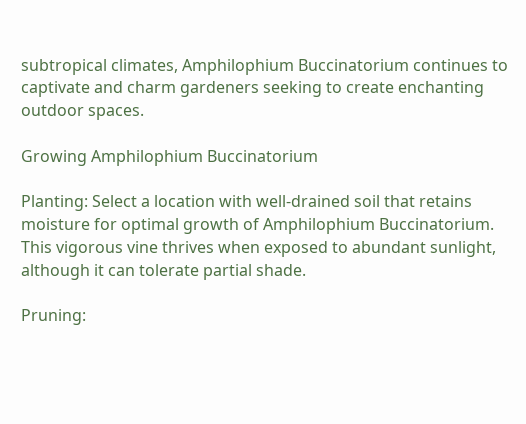subtropical climates, Amphilophium Buccinatorium continues to captivate and charm gardeners seeking to create enchanting outdoor spaces.

Growing Amphilophium Buccinatorium

Planting: Select a location with well-drained soil that retains moisture for optimal growth of Amphilophium Buccinatorium. This vigorous vine thrives when exposed to abundant sunlight, although it can tolerate partial shade.

Pruning: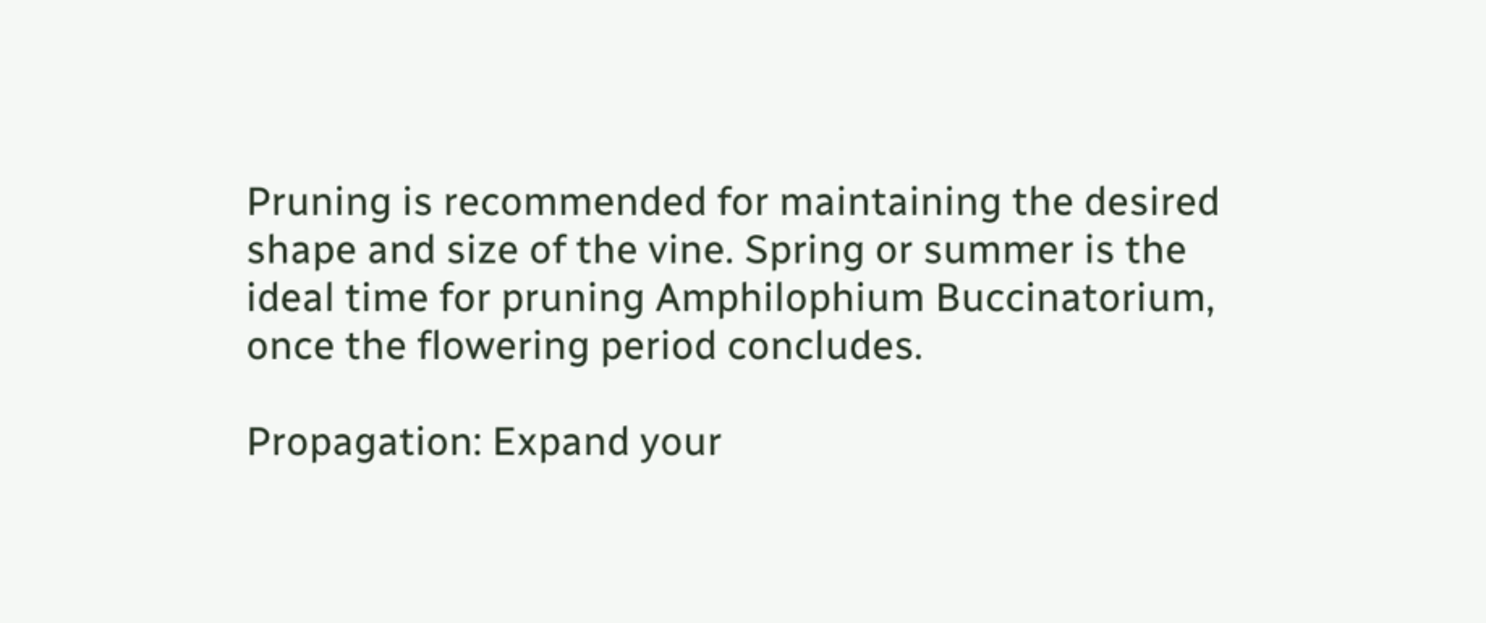Pruning is recommended for maintaining the desired shape and size of the vine. Spring or summer is the ideal time for pruning Amphilophium Buccinatorium, once the flowering period concludes.

Propagation: Expand your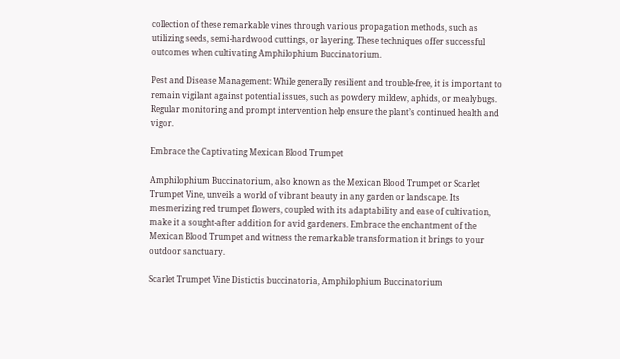collection of these remarkable vines through various propagation methods, such as utilizing seeds, semi-hardwood cuttings, or layering. These techniques offer successful outcomes when cultivating Amphilophium Buccinatorium.

Pest and Disease Management: While generally resilient and trouble-free, it is important to remain vigilant against potential issues, such as powdery mildew, aphids, or mealybugs. Regular monitoring and prompt intervention help ensure the plant’s continued health and vigor.

Embrace the Captivating Mexican Blood Trumpet

Amphilophium Buccinatorium, also known as the Mexican Blood Trumpet or Scarlet Trumpet Vine, unveils a world of vibrant beauty in any garden or landscape. Its mesmerizing red trumpet flowers, coupled with its adaptability and ease of cultivation, make it a sought-after addition for avid gardeners. Embrace the enchantment of the Mexican Blood Trumpet and witness the remarkable transformation it brings to your outdoor sanctuary.

Scarlet Trumpet Vine Distictis buccinatoria, Amphilophium Buccinatorium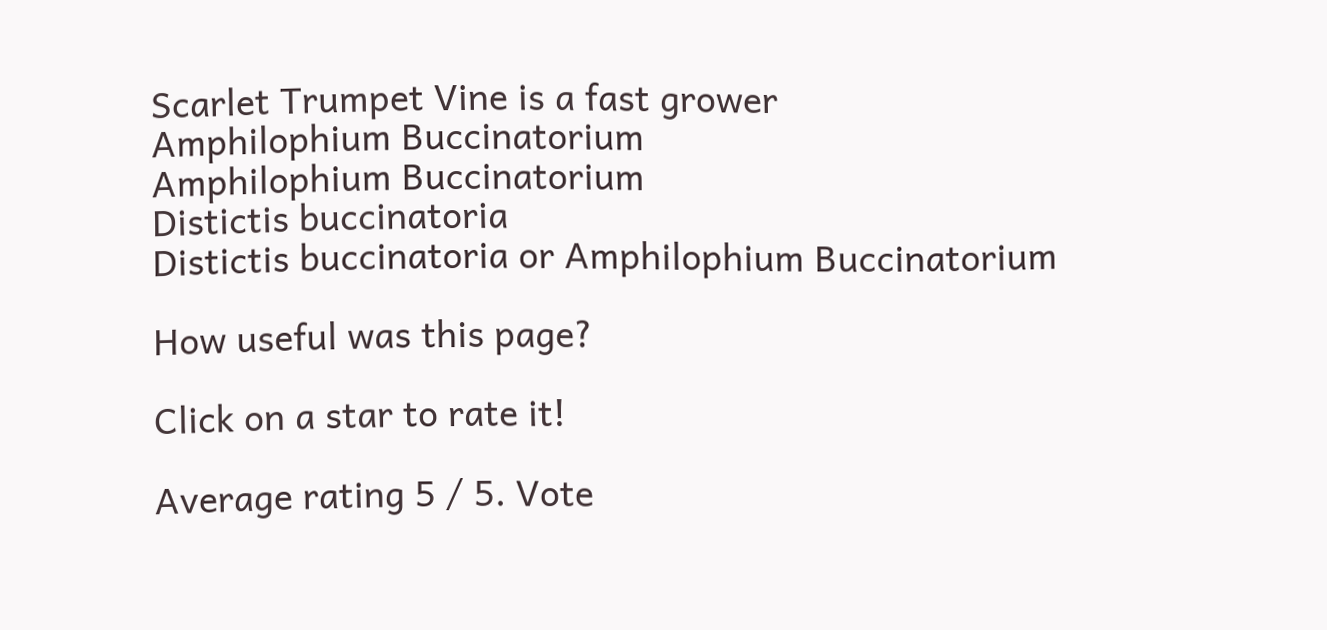Scarlet Trumpet Vine is a fast grower
Amphilophium Buccinatorium
Amphilophium Buccinatorium
Distictis buccinatoria
Distictis buccinatoria or Amphilophium Buccinatorium

How useful was this page?

Click on a star to rate it!

Average rating 5 / 5. Vote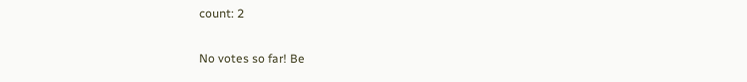count: 2

No votes so far! Be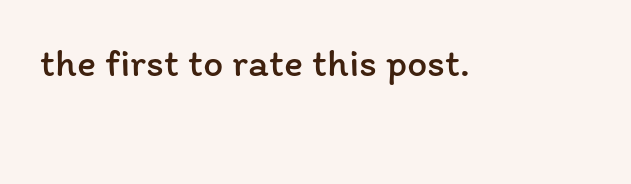the first to rate this post.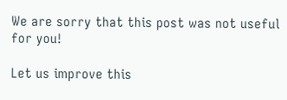We are sorry that this post was not useful for you!

Let us improve this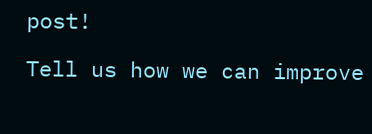post!

Tell us how we can improve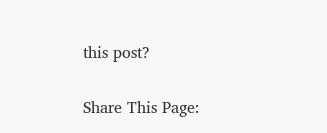this post?

Share This Page: